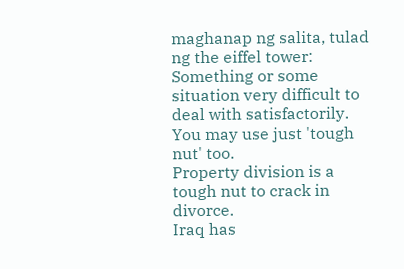maghanap ng salita, tulad ng the eiffel tower:
Something or some situation very difficult to deal with satisfactorily. You may use just 'tough nut' too.
Property division is a tough nut to crack in divorce.
Iraq has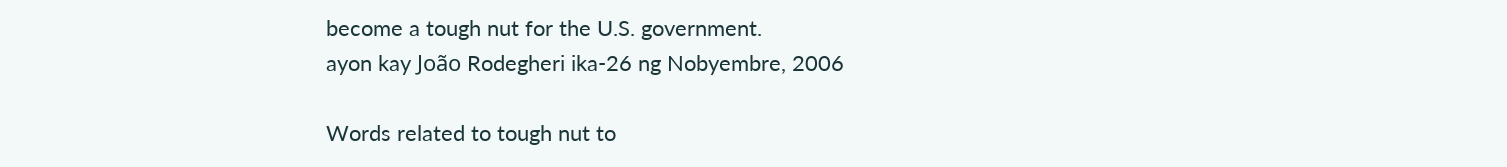become a tough nut for the U.S. government.
ayon kay João Rodegheri ika-26 ng Nobyembre, 2006

Words related to tough nut to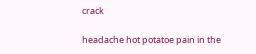crack

headache hot potatoe pain in the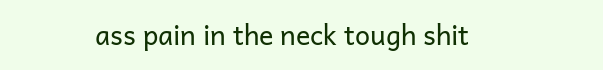ass pain in the neck tough shit